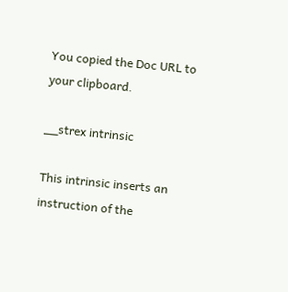You copied the Doc URL to your clipboard.

__strex intrinsic

This intrinsic inserts an instruction of the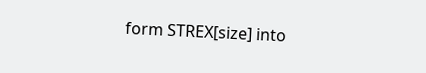form STREX[size] into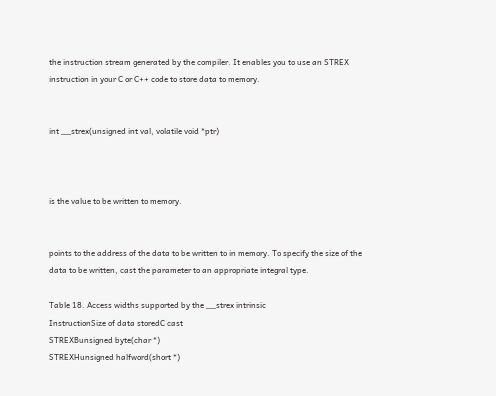the instruction stream generated by the compiler. It enables you to use an STREX instruction in your C or C++ code to store data to memory.


int __strex(unsigned int val, volatile void *ptr)



is the value to be written to memory.


points to the address of the data to be written to in memory. To specify the size of the data to be written, cast the parameter to an appropriate integral type.

Table 18. Access widths supported by the __strex intrinsic
InstructionSize of data storedC cast
STREXBunsigned byte(char *)
STREXHunsigned halfword(short *)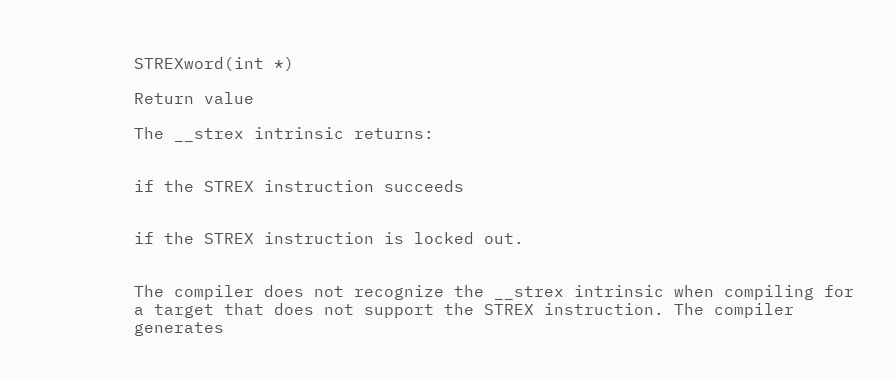STREXword(int *)

Return value

The __strex intrinsic returns:


if the STREX instruction succeeds


if the STREX instruction is locked out.


The compiler does not recognize the __strex intrinsic when compiling for a target that does not support the STREX instruction. The compiler generates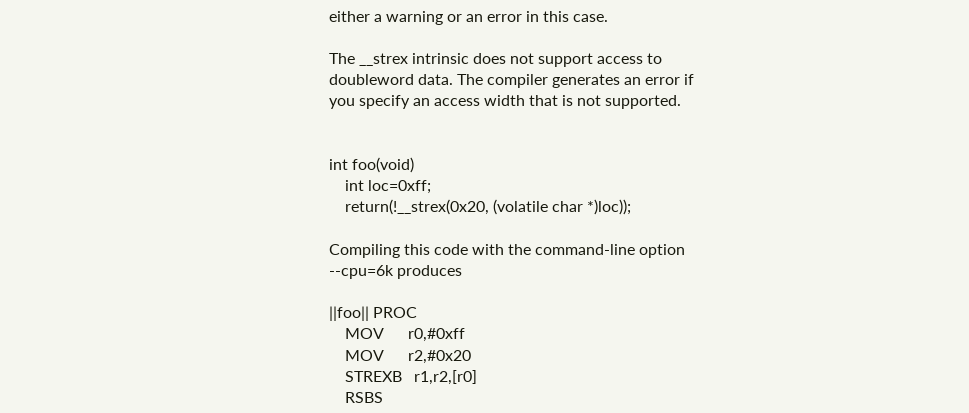either a warning or an error in this case.

The __strex intrinsic does not support access to doubleword data. The compiler generates an error if you specify an access width that is not supported.


int foo(void)
    int loc=0xff;
    return(!__strex(0x20, (volatile char *)loc));

Compiling this code with the command-line option --cpu=6k produces

||foo|| PROC
    MOV      r0,#0xff
    MOV      r2,#0x20
    STREXB   r1,r2,[r0]
    RSBS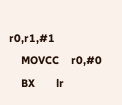r0,r1,#1
    MOVCC    r0,#0
    BX       lr